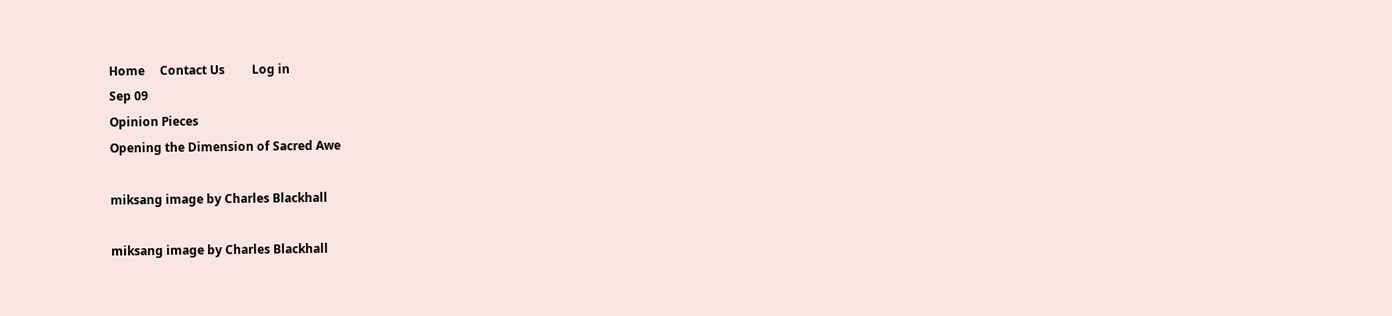Home     Contact Us         Log in
Sep 09
Opinion Pieces
Opening the Dimension of Sacred Awe

miksang image by Charles Blackhall

miksang image by Charles Blackhall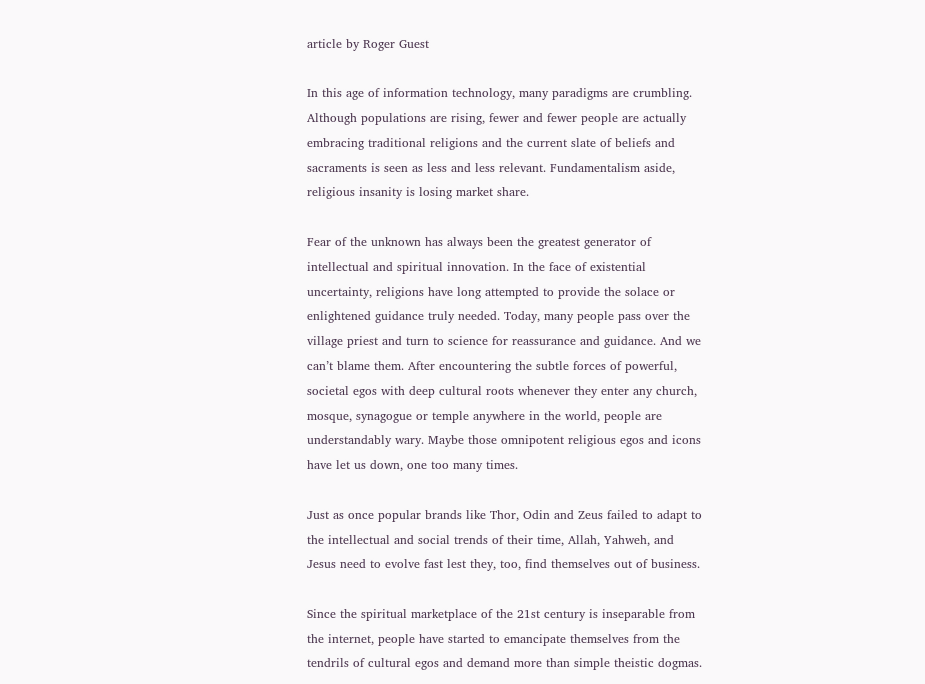article by Roger Guest

In this age of information technology, many paradigms are crumbling. Although populations are rising, fewer and fewer people are actually embracing traditional religions and the current slate of beliefs and sacraments is seen as less and less relevant. Fundamentalism aside, religious insanity is losing market share.

Fear of the unknown has always been the greatest generator of intellectual and spiritual innovation. In the face of existential uncertainty, religions have long attempted to provide the solace or enlightened guidance truly needed. Today, many people pass over the village priest and turn to science for reassurance and guidance. And we can’t blame them. After encountering the subtle forces of powerful, societal egos with deep cultural roots whenever they enter any church, mosque, synagogue or temple anywhere in the world, people are understandably wary. Maybe those omnipotent religious egos and icons have let us down, one too many times.

Just as once popular brands like Thor, Odin and Zeus failed to adapt to the intellectual and social trends of their time, Allah, Yahweh, and Jesus need to evolve fast lest they, too, find themselves out of business.

Since the spiritual marketplace of the 21st century is inseparable from the internet, people have started to emancipate themselves from the tendrils of cultural egos and demand more than simple theistic dogmas.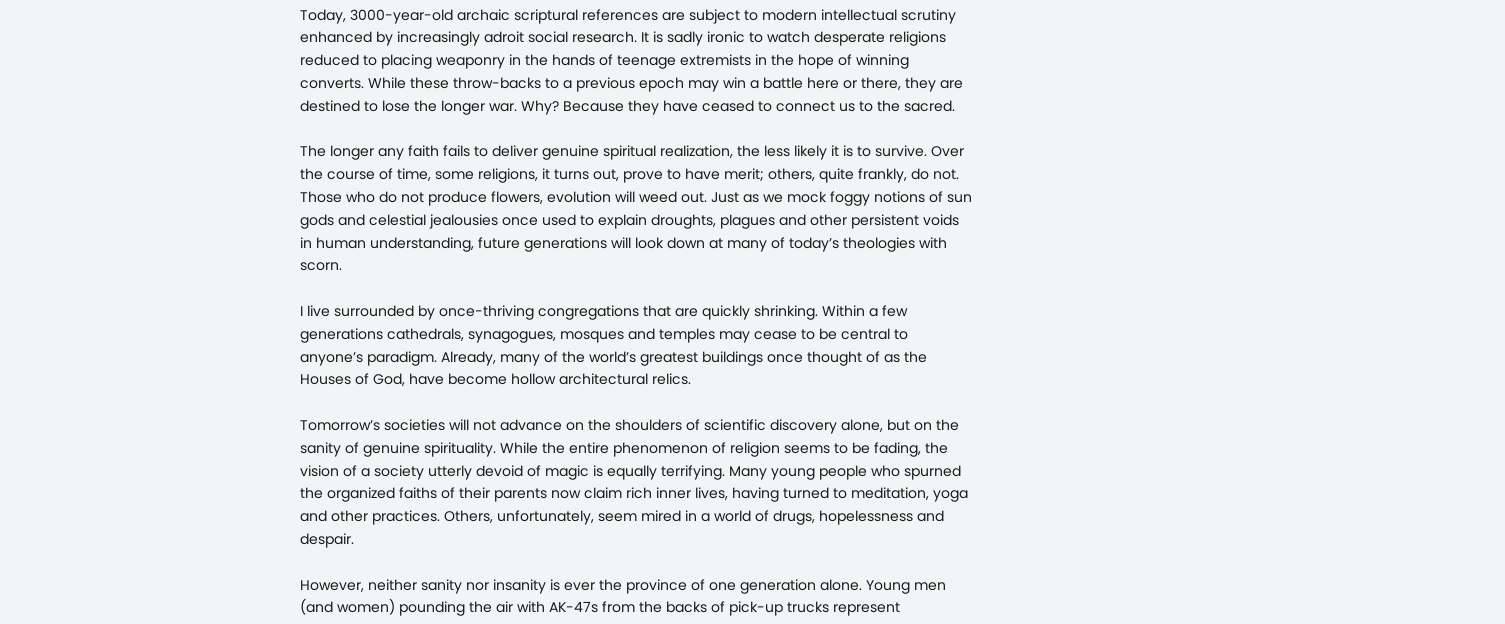Today, 3000-year-old archaic scriptural references are subject to modern intellectual scrutiny enhanced by increasingly adroit social research. It is sadly ironic to watch desperate religions reduced to placing weaponry in the hands of teenage extremists in the hope of winning converts. While these throw-backs to a previous epoch may win a battle here or there, they are destined to lose the longer war. Why? Because they have ceased to connect us to the sacred.

The longer any faith fails to deliver genuine spiritual realization, the less likely it is to survive. Over the course of time, some religions, it turns out, prove to have merit; others, quite frankly, do not. Those who do not produce flowers, evolution will weed out. Just as we mock foggy notions of sun gods and celestial jealousies once used to explain droughts, plagues and other persistent voids in human understanding, future generations will look down at many of today’s theologies with scorn.

I live surrounded by once-thriving congregations that are quickly shrinking. Within a few generations cathedrals, synagogues, mosques and temples may cease to be central to anyone’s paradigm. Already, many of the world’s greatest buildings once thought of as the Houses of God, have become hollow architectural relics.

Tomorrow’s societies will not advance on the shoulders of scientific discovery alone, but on the sanity of genuine spirituality. While the entire phenomenon of religion seems to be fading, the vision of a society utterly devoid of magic is equally terrifying. Many young people who spurned the organized faiths of their parents now claim rich inner lives, having turned to meditation, yoga and other practices. Others, unfortunately, seem mired in a world of drugs, hopelessness and despair.

However, neither sanity nor insanity is ever the province of one generation alone. Young men (and women) pounding the air with AK-47s from the backs of pick-up trucks represent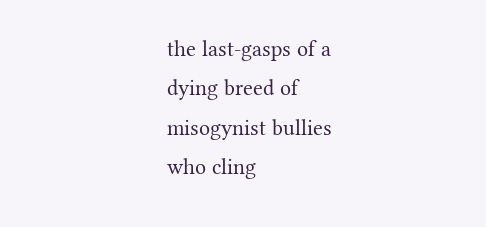the last-gasps of a dying breed of misogynist bullies who cling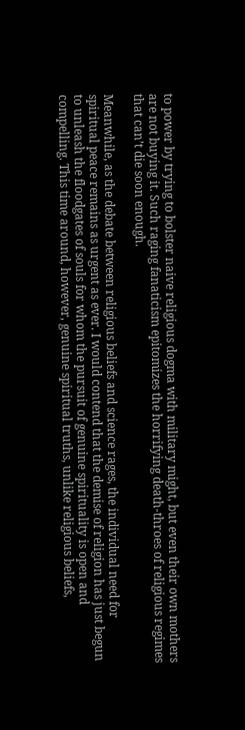to power by trying to bolster naive religious dogma with military might, but even their own mothers are not buying it. Such raging fanaticism epitomizes the horrifying death-throes of religious regimes that can’t die soon enough.

Meanwhile, as the debate between religious beliefs and science rages, the individual need for spiritual peace remains as urgent as ever. I would contend that the demise of religion has just begun to unleash the floodgates of souls for whom the pursuit of genuine spirituality is open and compelling. This time around, however, genuine spiritual truths, unlike religious beliefs,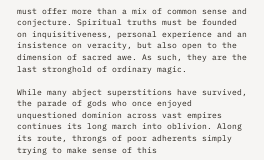must offer more than a mix of common sense and conjecture. Spiritual truths must be founded on inquisitiveness, personal experience and an insistence on veracity, but also open to the dimension of sacred awe. As such, they are the last stronghold of ordinary magic.

While many abject superstitions have survived, the parade of gods who once enjoyed unquestioned dominion across vast empires continues its long march into oblivion. Along its route, throngs of poor adherents simply trying to make sense of this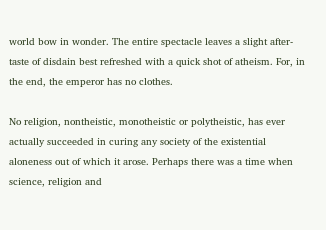world bow in wonder. The entire spectacle leaves a slight after-taste of disdain best refreshed with a quick shot of atheism. For, in the end, the emperor has no clothes.

No religion, nontheistic, monotheistic or polytheistic, has ever actually succeeded in curing any society of the existential aloneness out of which it arose. Perhaps there was a time when science, religion and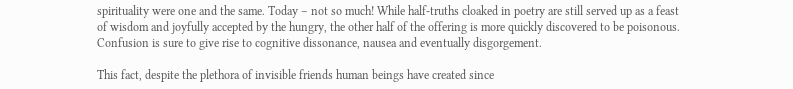spirituality were one and the same. Today – not so much! While half-truths cloaked in poetry are still served up as a feast of wisdom and joyfully accepted by the hungry, the other half of the offering is more quickly discovered to be poisonous. Confusion is sure to give rise to cognitive dissonance, nausea and eventually disgorgement.

This fact, despite the plethora of invisible friends human beings have created since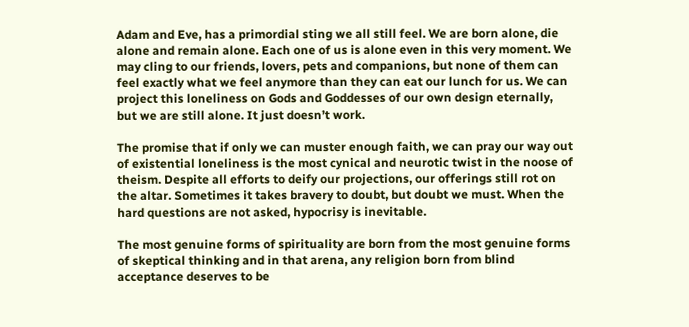Adam and Eve, has a primordial sting we all still feel. We are born alone, die alone and remain alone. Each one of us is alone even in this very moment. We may cling to our friends, lovers, pets and companions, but none of them can feel exactly what we feel anymore than they can eat our lunch for us. We can project this loneliness on Gods and Goddesses of our own design eternally, but we are still alone. It just doesn’t work.

The promise that if only we can muster enough faith, we can pray our way out of existential loneliness is the most cynical and neurotic twist in the noose of theism. Despite all efforts to deify our projections, our offerings still rot on the altar. Sometimes it takes bravery to doubt, but doubt we must. When the hard questions are not asked, hypocrisy is inevitable.

The most genuine forms of spirituality are born from the most genuine forms of skeptical thinking and in that arena, any religion born from blind acceptance deserves to be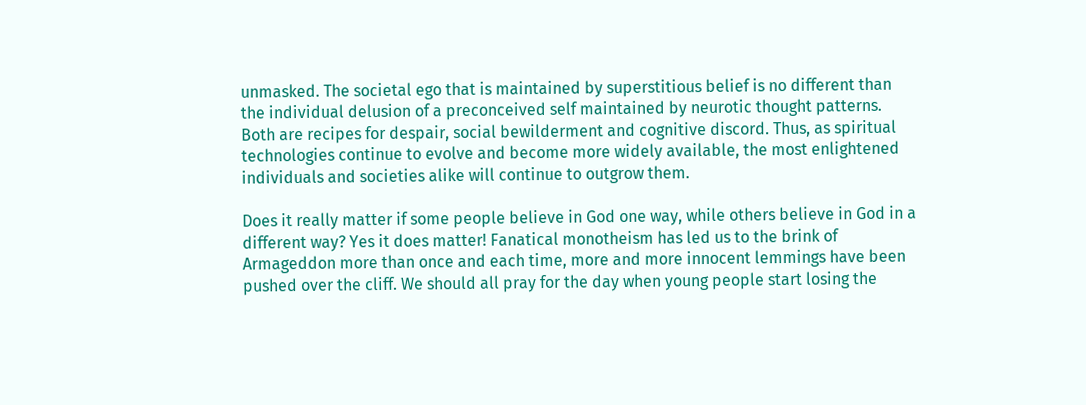unmasked. The societal ego that is maintained by superstitious belief is no different than the individual delusion of a preconceived self maintained by neurotic thought patterns. Both are recipes for despair, social bewilderment and cognitive discord. Thus, as spiritual technologies continue to evolve and become more widely available, the most enlightened individuals and societies alike will continue to outgrow them.

Does it really matter if some people believe in God one way, while others believe in God in a different way? Yes it does matter! Fanatical monotheism has led us to the brink of Armageddon more than once and each time, more and more innocent lemmings have been pushed over the cliff. We should all pray for the day when young people start losing the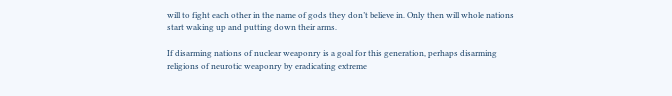will to fight each other in the name of gods they don’t believe in. Only then will whole nations start waking up and putting down their arms.

If disarming nations of nuclear weaponry is a goal for this generation, perhaps disarming religions of neurotic weaponry by eradicating extreme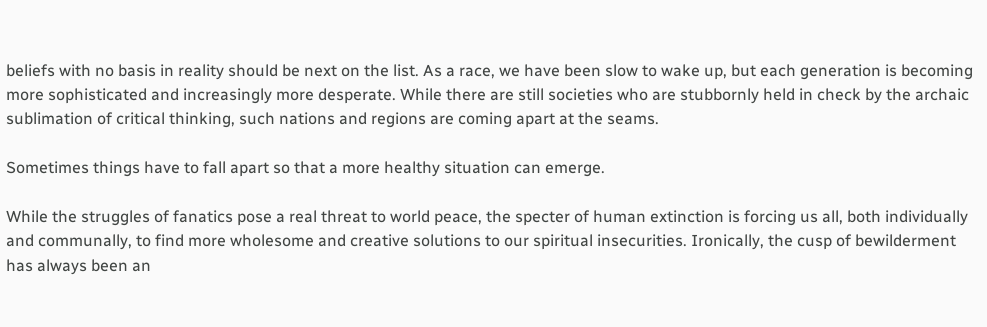beliefs with no basis in reality should be next on the list. As a race, we have been slow to wake up, but each generation is becoming more sophisticated and increasingly more desperate. While there are still societies who are stubbornly held in check by the archaic sublimation of critical thinking, such nations and regions are coming apart at the seams.

Sometimes things have to fall apart so that a more healthy situation can emerge.

While the struggles of fanatics pose a real threat to world peace, the specter of human extinction is forcing us all, both individually and communally, to find more wholesome and creative solutions to our spiritual insecurities. Ironically, the cusp of bewilderment has always been an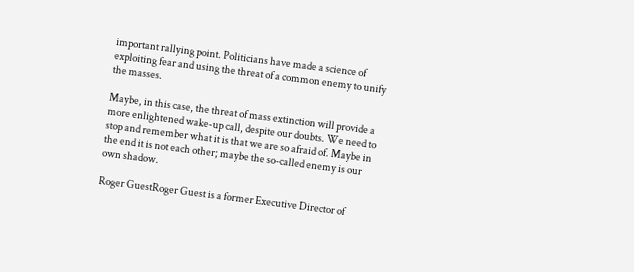important rallying point. Politicians have made a science of exploiting fear and using the threat of a common enemy to unify the masses.

Maybe, in this case, the threat of mass extinction will provide a more enlightened wake-up call, despite our doubts. We need to stop and remember what it is that we are so afraid of. Maybe in the end it is not each other; maybe the so-called enemy is our own shadow.

Roger GuestRoger Guest is a former Executive Director of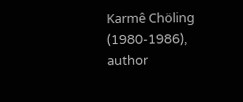Karmê Chöling (1980-1986), author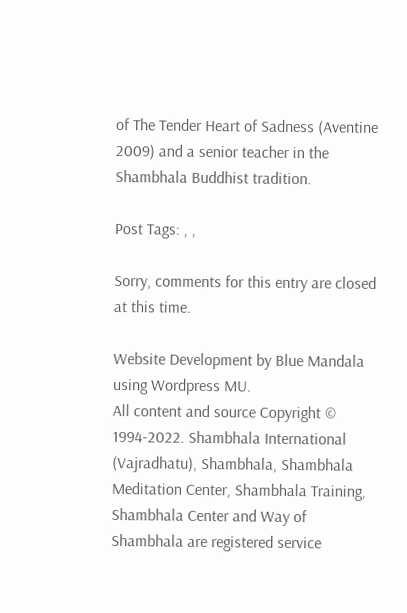of The Tender Heart of Sadness (Aventine 2009) and a senior teacher in the Shambhala Buddhist tradition.

Post Tags: , ,

Sorry, comments for this entry are closed at this time.

Website Development by Blue Mandala using Wordpress MU.
All content and source Copyright © 1994-2022. Shambhala International (Vajradhatu), Shambhala, Shambhala Meditation Center, Shambhala Training, Shambhala Center and Way of Shambhala are registered service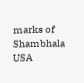marks of Shambhala USA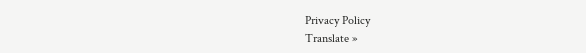Privacy Policy
Translate »